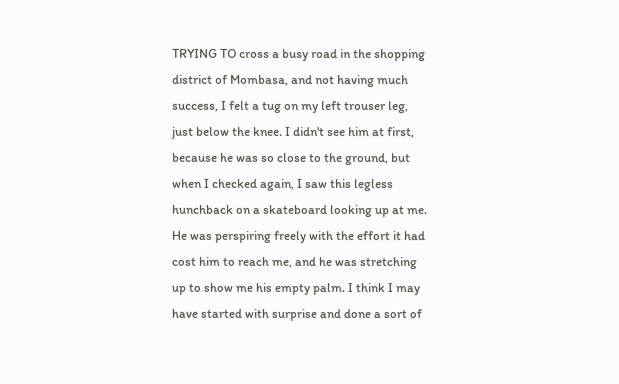TRYING TO cross a busy road in the shopping district of Mombasa, and not having much success, I felt a tug on my left trouser leg, just below the knee. I didn't see him at first, because he was so close to the ground, but when I checked again, I saw this legless hunchback on a skateboard looking up at me. He was perspiring freely with the effort it had cost him to reach me, and he was stretching up to show me his empty palm. I think I may have started with surprise and done a sort of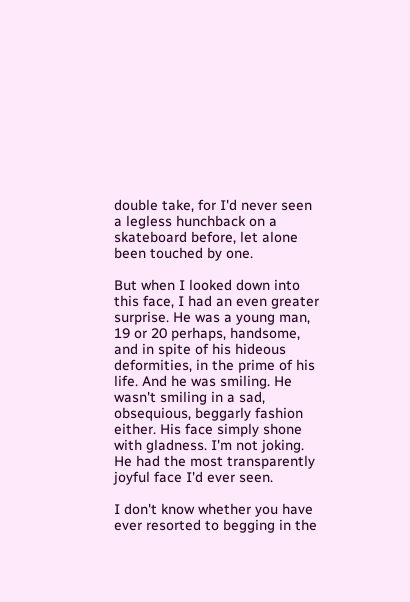double take, for I'd never seen a legless hunchback on a skateboard before, let alone been touched by one.

But when I looked down into this face, I had an even greater surprise. He was a young man, 19 or 20 perhaps, handsome, and in spite of his hideous deformities, in the prime of his life. And he was smiling. He wasn't smiling in a sad, obsequious, beggarly fashion either. His face simply shone with gladness. I'm not joking. He had the most transparently joyful face I'd ever seen.

I don't know whether you have ever resorted to begging in the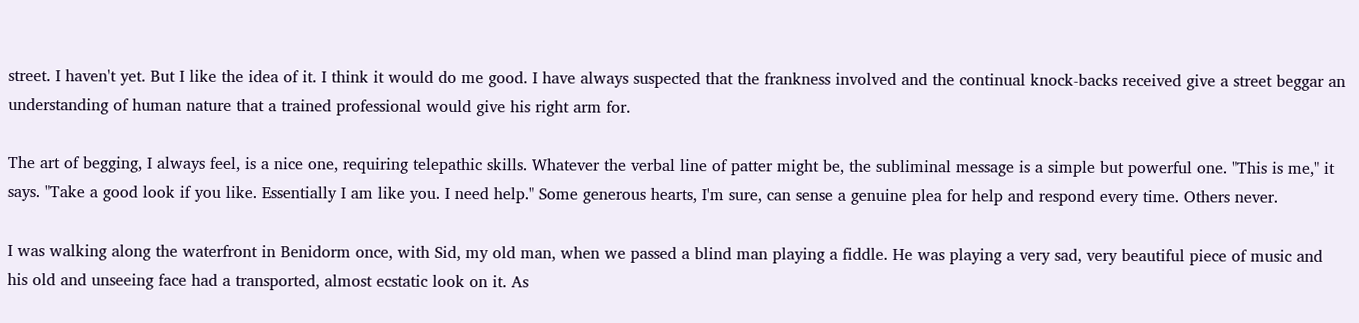street. I haven't yet. But I like the idea of it. I think it would do me good. I have always suspected that the frankness involved and the continual knock-backs received give a street beggar an understanding of human nature that a trained professional would give his right arm for.

The art of begging, I always feel, is a nice one, requiring telepathic skills. Whatever the verbal line of patter might be, the subliminal message is a simple but powerful one. "This is me," it says. "Take a good look if you like. Essentially I am like you. I need help." Some generous hearts, I'm sure, can sense a genuine plea for help and respond every time. Others never.

I was walking along the waterfront in Benidorm once, with Sid, my old man, when we passed a blind man playing a fiddle. He was playing a very sad, very beautiful piece of music and his old and unseeing face had a transported, almost ecstatic look on it. As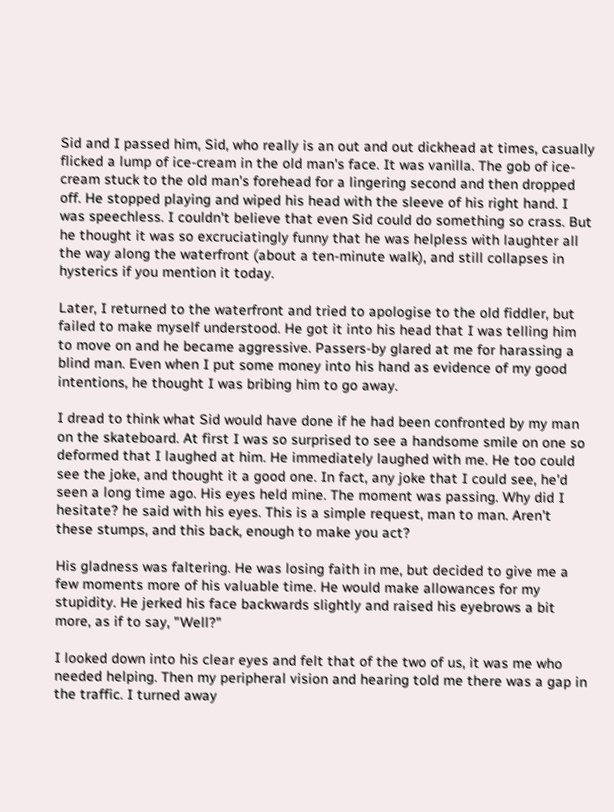Sid and I passed him, Sid, who really is an out and out dickhead at times, casually flicked a lump of ice-cream in the old man's face. It was vanilla. The gob of ice-cream stuck to the old man's forehead for a lingering second and then dropped off. He stopped playing and wiped his head with the sleeve of his right hand. I was speechless. I couldn't believe that even Sid could do something so crass. But he thought it was so excruciatingly funny that he was helpless with laughter all the way along the waterfront (about a ten-minute walk), and still collapses in hysterics if you mention it today.

Later, I returned to the waterfront and tried to apologise to the old fiddler, but failed to make myself understood. He got it into his head that I was telling him to move on and he became aggressive. Passers-by glared at me for harassing a blind man. Even when I put some money into his hand as evidence of my good intentions, he thought I was bribing him to go away.

I dread to think what Sid would have done if he had been confronted by my man on the skateboard. At first I was so surprised to see a handsome smile on one so deformed that I laughed at him. He immediately laughed with me. He too could see the joke, and thought it a good one. In fact, any joke that I could see, he'd seen a long time ago. His eyes held mine. The moment was passing. Why did I hesitate? he said with his eyes. This is a simple request, man to man. Aren't these stumps, and this back, enough to make you act?

His gladness was faltering. He was losing faith in me, but decided to give me a few moments more of his valuable time. He would make allowances for my stupidity. He jerked his face backwards slightly and raised his eyebrows a bit more, as if to say, "Well?"

I looked down into his clear eyes and felt that of the two of us, it was me who needed helping. Then my peripheral vision and hearing told me there was a gap in the traffic. I turned away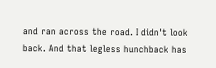and ran across the road. I didn't look back. And that legless hunchback has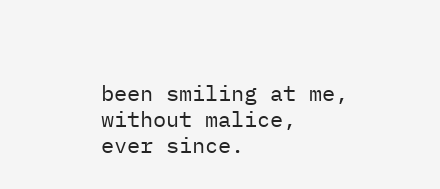been smiling at me, without malice, ever since.